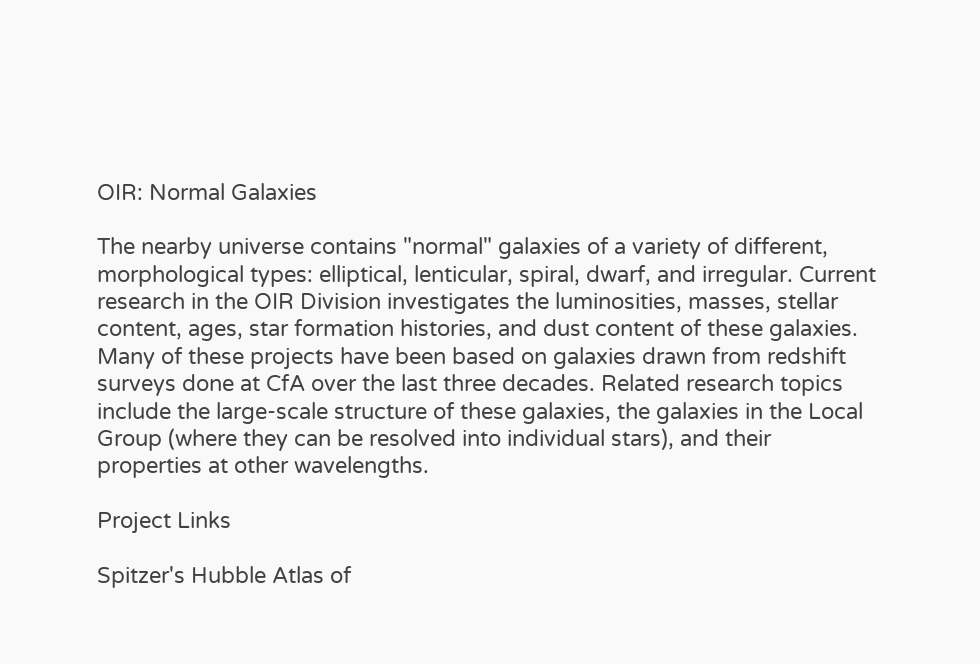OIR: Normal Galaxies

The nearby universe contains "normal" galaxies of a variety of different, morphological types: elliptical, lenticular, spiral, dwarf, and irregular. Current research in the OIR Division investigates the luminosities, masses, stellar content, ages, star formation histories, and dust content of these galaxies. Many of these projects have been based on galaxies drawn from redshift surveys done at CfA over the last three decades. Related research topics include the large-scale structure of these galaxies, the galaxies in the Local Group (where they can be resolved into individual stars), and their properties at other wavelengths.

Project Links

Spitzer's Hubble Atlas of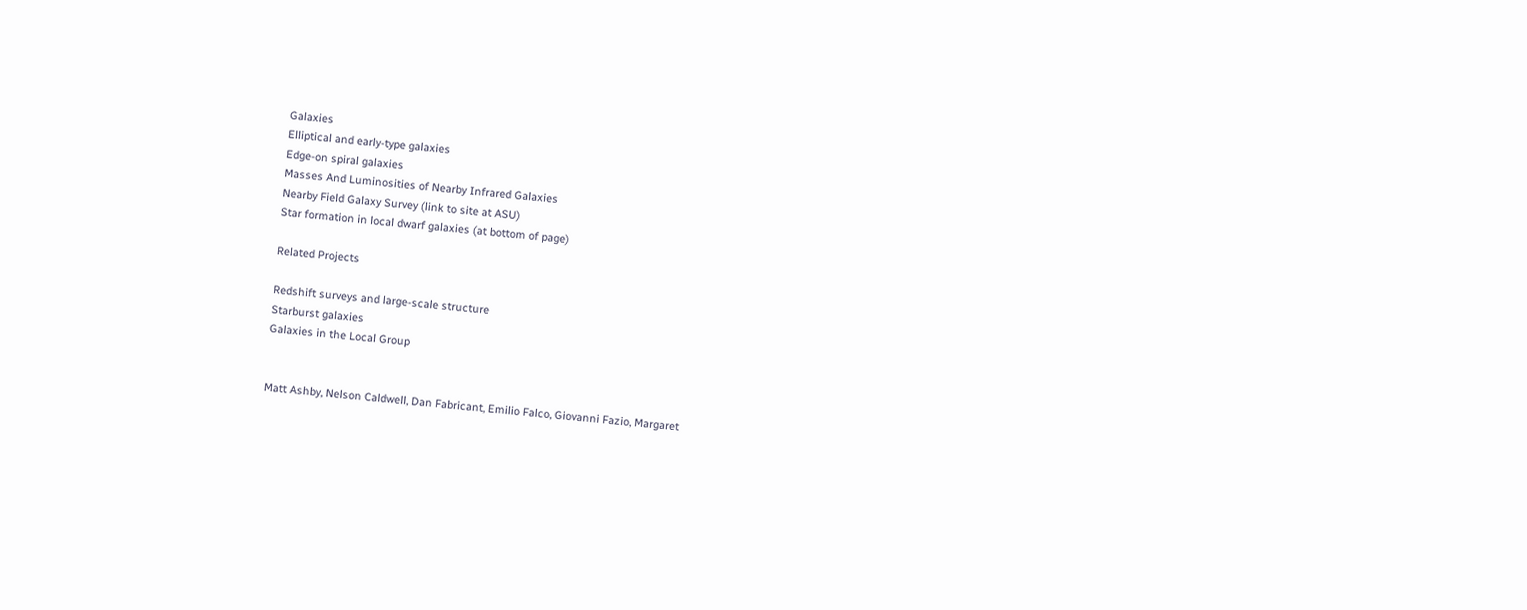Galaxies
Elliptical and early-type galaxies
Edge-on spiral galaxies
Masses And Luminosities of Nearby Infrared Galaxies
Nearby Field Galaxy Survey (link to site at ASU)
Star formation in local dwarf galaxies (at bottom of page)

Related Projects

Redshift surveys and large-scale structure
Starburst galaxies
Galaxies in the Local Group


Matt Ashby, Nelson Caldwell, Dan Fabricant, Emilio Falco, Giovanni Fazio, Margaret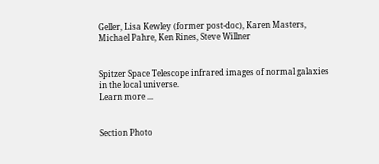Geller, Lisa Kewley (former post-doc), Karen Masters, Michael Pahre, Ken Rines, Steve Willner


Spitzer Space Telescope infrared images of normal galaxies in the local universe.
Learn more ...


Section Photo